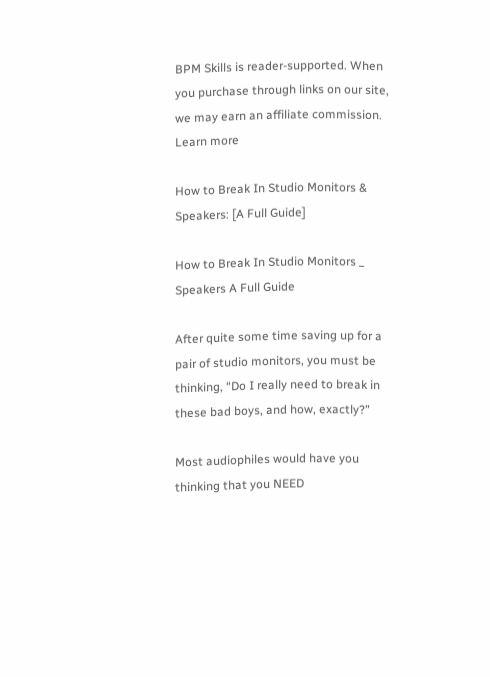BPM Skills is reader-supported. When you purchase through links on our site, we may earn an affiliate commission. Learn more

How to Break In Studio Monitors & Speakers: [A Full Guide]

How to Break In Studio Monitors _ Speakers A Full Guide

After quite some time saving up for a pair of studio monitors, you must be thinking, “Do I really need to break in these bad boys, and how, exactly?”

Most audiophiles would have you thinking that you NEED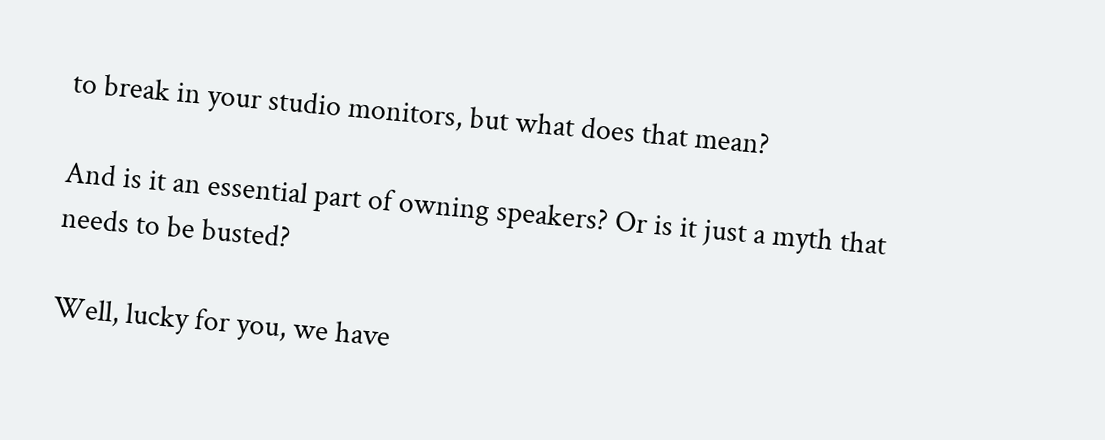to break in your studio monitors, but what does that mean?

And is it an essential part of owning speakers? Or is it just a myth that needs to be busted?

Well, lucky for you, we have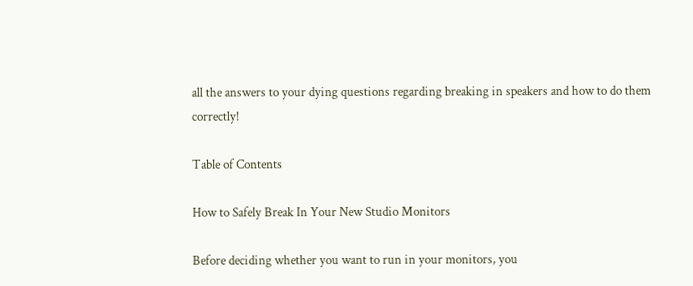all the answers to your dying questions regarding breaking in speakers and how to do them correctly!

Table of Contents

How to Safely Break In Your New Studio Monitors

Before deciding whether you want to run in your monitors, you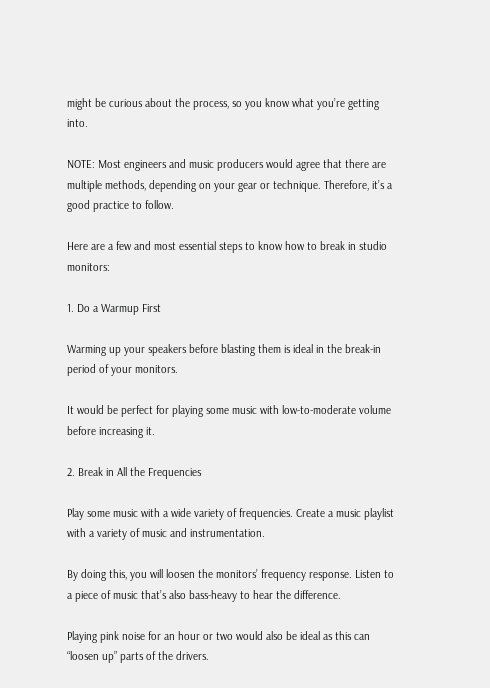might be curious about the process, so you know what you’re getting into.

NOTE: Most engineers and music producers would agree that there are multiple methods, depending on your gear or technique. Therefore, it’s a good practice to follow.

Here are a few and most essential steps to know how to break in studio monitors:

1. Do a Warmup First

Warming up your speakers before blasting them is ideal in the break-in period of your monitors.

It would be perfect for playing some music with low-to-moderate volume before increasing it.

2. Break in All the Frequencies

Play some music with a wide variety of frequencies. Create a music playlist with a variety of music and instrumentation.

By doing this, you will loosen the monitors’ frequency response. Listen to a piece of music that’s also bass-heavy to hear the difference.

Playing pink noise for an hour or two would also be ideal as this can “loosen up” parts of the drivers.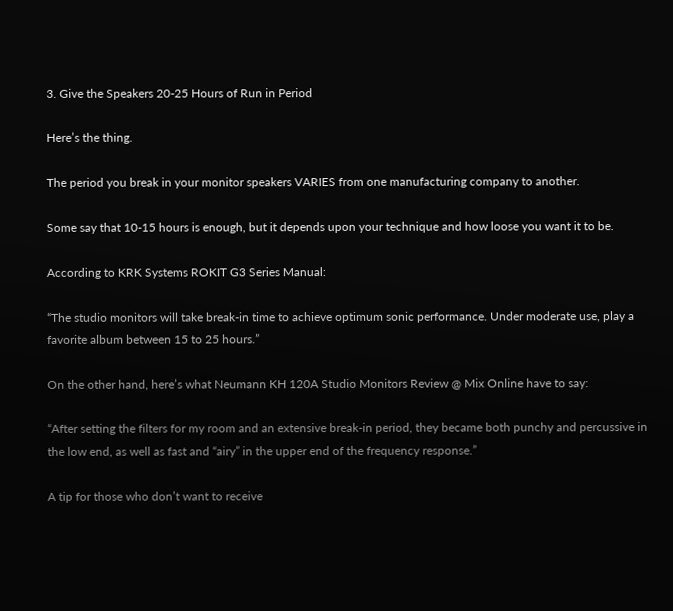3. Give the Speakers 20-25 Hours of Run in Period

Here’s the thing.

The period you break in your monitor speakers VARIES from one manufacturing company to another.

Some say that 10-15 hours is enough, but it depends upon your technique and how loose you want it to be.

According to KRK Systems ROKIT G3 Series Manual:

“The studio monitors will take break-in time to achieve optimum sonic performance. Under moderate use, play a favorite album between 15 to 25 hours.”

On the other hand, here’s what Neumann KH 120A Studio Monitors Review @ Mix Online have to say:

“After setting the filters for my room and an extensive break-in period, they became both punchy and percussive in the low end, as well as fast and “airy” in the upper end of the frequency response.”

A tip for those who don’t want to receive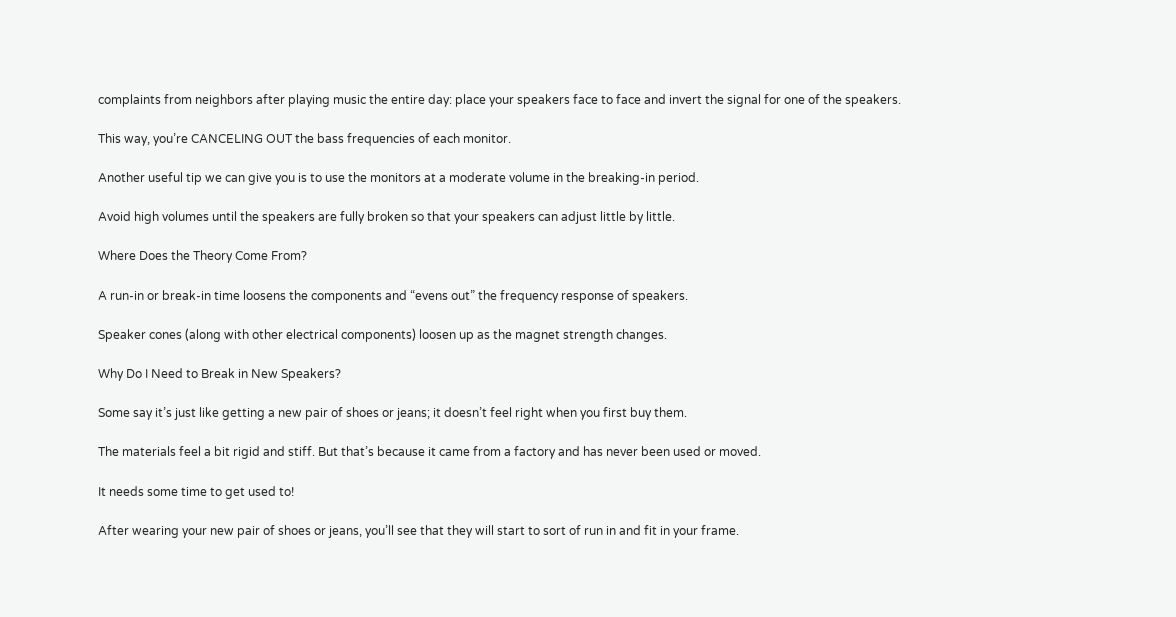complaints from neighbors after playing music the entire day: place your speakers face to face and invert the signal for one of the speakers.

This way, you’re CANCELING OUT the bass frequencies of each monitor.

Another useful tip we can give you is to use the monitors at a moderate volume in the breaking-in period.

Avoid high volumes until the speakers are fully broken so that your speakers can adjust little by little.

Where Does the Theory Come From?

A run-in or break-in time loosens the components and “evens out” the frequency response of speakers.

Speaker cones (along with other electrical components) loosen up as the magnet strength changes.

Why Do I Need to Break in New Speakers?

Some say it’s just like getting a new pair of shoes or jeans; it doesn’t feel right when you first buy them.

The materials feel a bit rigid and stiff. But that’s because it came from a factory and has never been used or moved.

It needs some time to get used to!

After wearing your new pair of shoes or jeans, you’ll see that they will start to sort of run in and fit in your frame.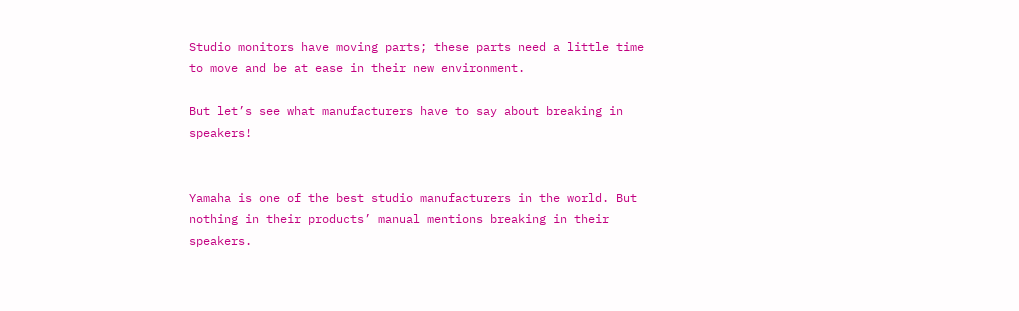Studio monitors have moving parts; these parts need a little time to move and be at ease in their new environment.

But let’s see what manufacturers have to say about breaking in speakers!


Yamaha is one of the best studio manufacturers in the world. But nothing in their products’ manual mentions breaking in their speakers.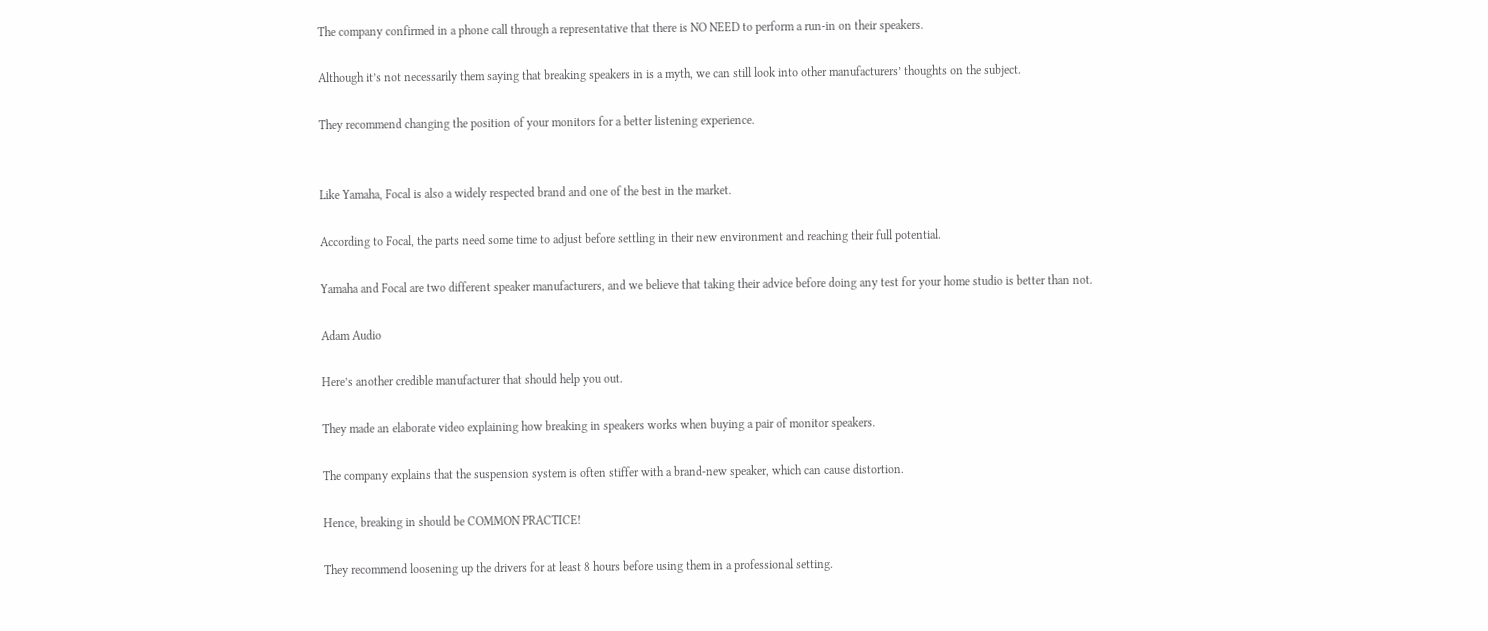The company confirmed in a phone call through a representative that there is NO NEED to perform a run-in on their speakers.

Although it’s not necessarily them saying that breaking speakers in is a myth, we can still look into other manufacturers’ thoughts on the subject.

They recommend changing the position of your monitors for a better listening experience.


Like Yamaha, Focal is also a widely respected brand and one of the best in the market.

According to Focal, the parts need some time to adjust before settling in their new environment and reaching their full potential.

Yamaha and Focal are two different speaker manufacturers, and we believe that taking their advice before doing any test for your home studio is better than not.

Adam Audio

Here’s another credible manufacturer that should help you out.

They made an elaborate video explaining how breaking in speakers works when buying a pair of monitor speakers.

The company explains that the suspension system is often stiffer with a brand-new speaker, which can cause distortion.

Hence, breaking in should be COMMON PRACTICE!

They recommend loosening up the drivers for at least 8 hours before using them in a professional setting.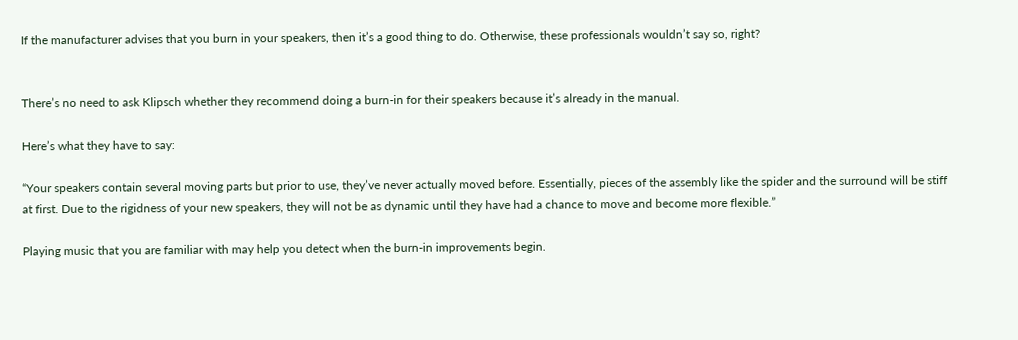If the manufacturer advises that you burn in your speakers, then it’s a good thing to do. Otherwise, these professionals wouldn’t say so, right?


There’s no need to ask Klipsch whether they recommend doing a burn-in for their speakers because it’s already in the manual.

Here’s what they have to say:

“Your speakers contain several moving parts but prior to use, they’ve never actually moved before. Essentially, pieces of the assembly like the spider and the surround will be stiff at first. Due to the rigidness of your new speakers, they will not be as dynamic until they have had a chance to move and become more flexible.”

Playing music that you are familiar with may help you detect when the burn-in improvements begin.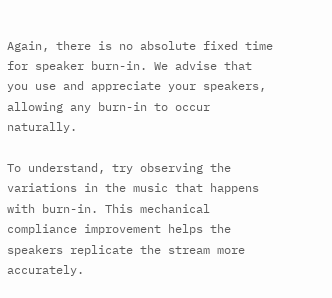Again, there is no absolute fixed time for speaker burn-in. We advise that you use and appreciate your speakers, allowing any burn-in to occur naturally.

To understand, try observing the variations in the music that happens with burn-in. This mechanical compliance improvement helps the speakers replicate the stream more accurately.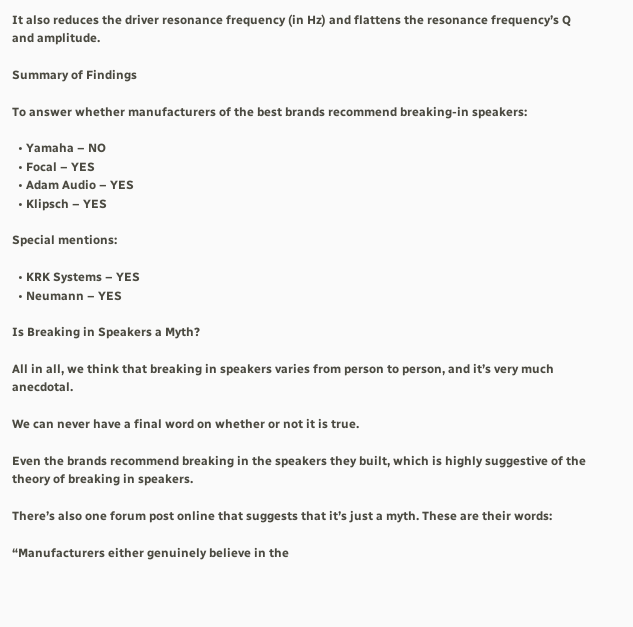It also reduces the driver resonance frequency (in Hz) and flattens the resonance frequency’s Q and amplitude.

Summary of Findings

To answer whether manufacturers of the best brands recommend breaking-in speakers:

  • Yamaha – NO
  • Focal – YES
  • Adam Audio – YES
  • Klipsch – YES

Special mentions:

  • KRK Systems – YES
  • Neumann – YES

Is Breaking in Speakers a Myth?

All in all, we think that breaking in speakers varies from person to person, and it’s very much anecdotal.

We can never have a final word on whether or not it is true.

Even the brands recommend breaking in the speakers they built, which is highly suggestive of the theory of breaking in speakers.

There’s also one forum post online that suggests that it’s just a myth. These are their words:

“Manufacturers either genuinely believe in the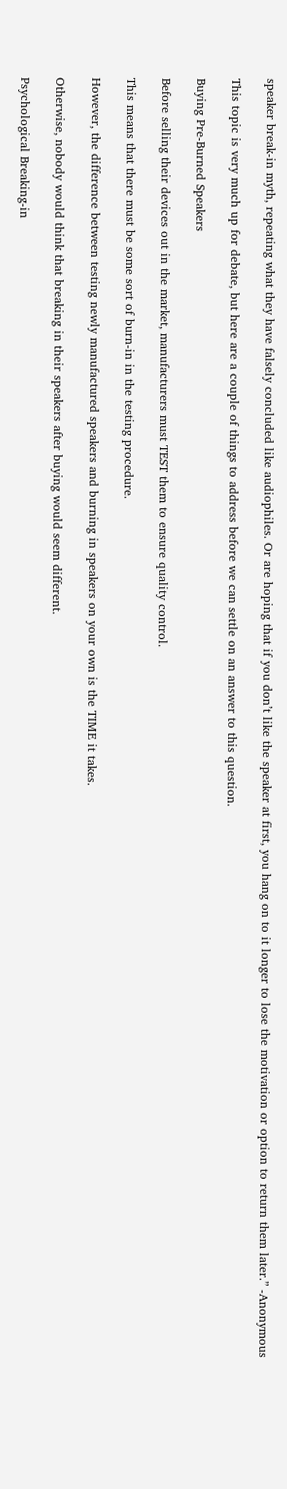speaker break-in myth, repeating what they have falsely concluded like audiophiles. Or are hoping that if you don’t like the speaker at first, you hang on to it longer to lose the motivation or option to return them later.” -Anonymous

This topic is very much up for debate, but here are a couple of things to address before we can settle on an answer to this question.

Buying Pre-Burned Speakers

Before selling their devices out in the market, manufacturers must TEST them to ensure quality control.

This means that there must be some sort of burn-in in the testing procedure.

However, the difference between testing newly manufactured speakers and burning in speakers on your own is the TIME it takes.

Otherwise, nobody would think that breaking in their speakers after buying would seem different.

Psychological Breaking-in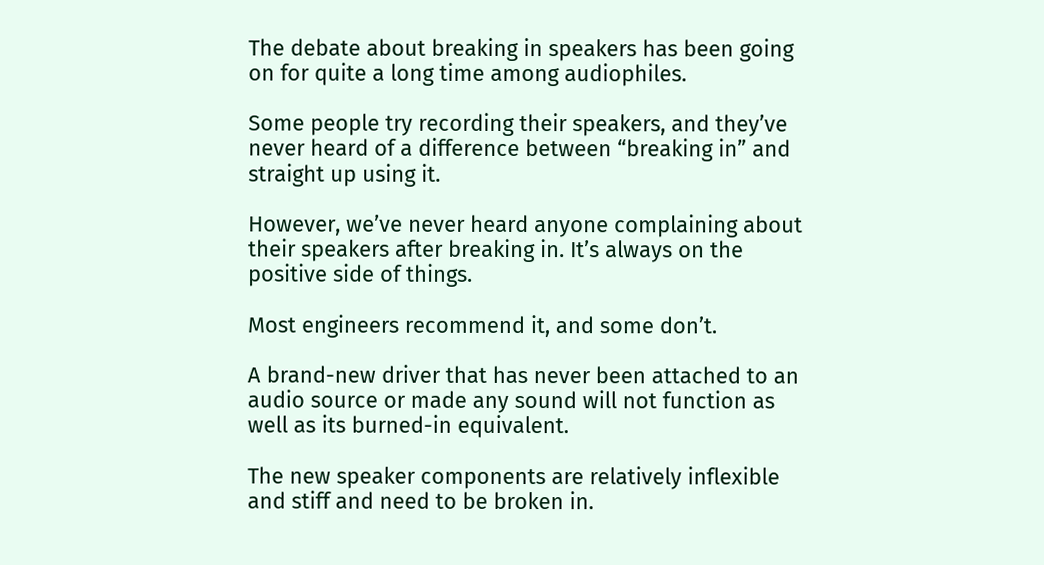The debate about breaking in speakers has been going on for quite a long time among audiophiles.

Some people try recording their speakers, and they’ve never heard of a difference between “breaking in” and straight up using it.

However, we’ve never heard anyone complaining about their speakers after breaking in. It’s always on the positive side of things.

Most engineers recommend it, and some don’t.

A brand-new driver that has never been attached to an audio source or made any sound will not function as well as its burned-in equivalent.

The new speaker components are relatively inflexible and stiff and need to be broken in.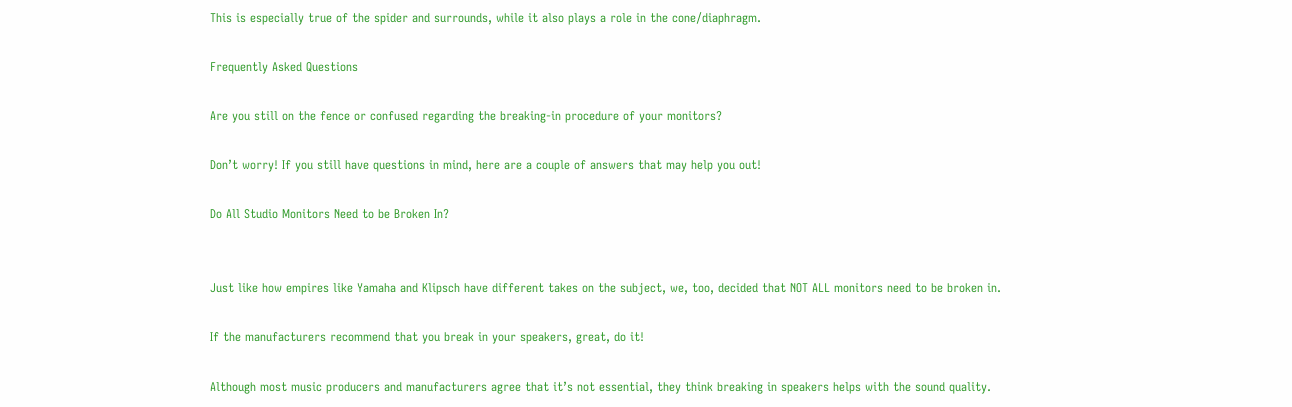This is especially true of the spider and surrounds, while it also plays a role in the cone/diaphragm.

Frequently Asked Questions

Are you still on the fence or confused regarding the breaking-in procedure of your monitors?

Don’t worry! If you still have questions in mind, here are a couple of answers that may help you out!

Do All Studio Monitors Need to be Broken In?


Just like how empires like Yamaha and Klipsch have different takes on the subject, we, too, decided that NOT ALL monitors need to be broken in.

If the manufacturers recommend that you break in your speakers, great, do it!

Although most music producers and manufacturers agree that it’s not essential, they think breaking in speakers helps with the sound quality.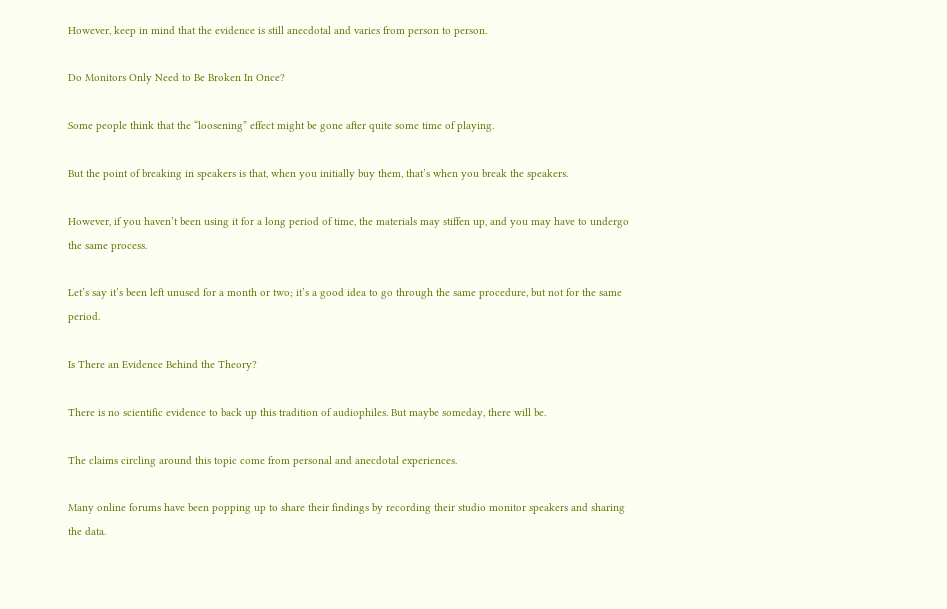However, keep in mind that the evidence is still anecdotal and varies from person to person.

Do Monitors Only Need to Be Broken In Once?

Some people think that the “loosening” effect might be gone after quite some time of playing.

But the point of breaking in speakers is that, when you initially buy them, that’s when you break the speakers.

However, if you haven’t been using it for a long period of time, the materials may stiffen up, and you may have to undergo the same process.

Let’s say it’s been left unused for a month or two; it’s a good idea to go through the same procedure, but not for the same period.

Is There an Evidence Behind the Theory?

There is no scientific evidence to back up this tradition of audiophiles. But maybe someday, there will be.

The claims circling around this topic come from personal and anecdotal experiences.

Many online forums have been popping up to share their findings by recording their studio monitor speakers and sharing the data.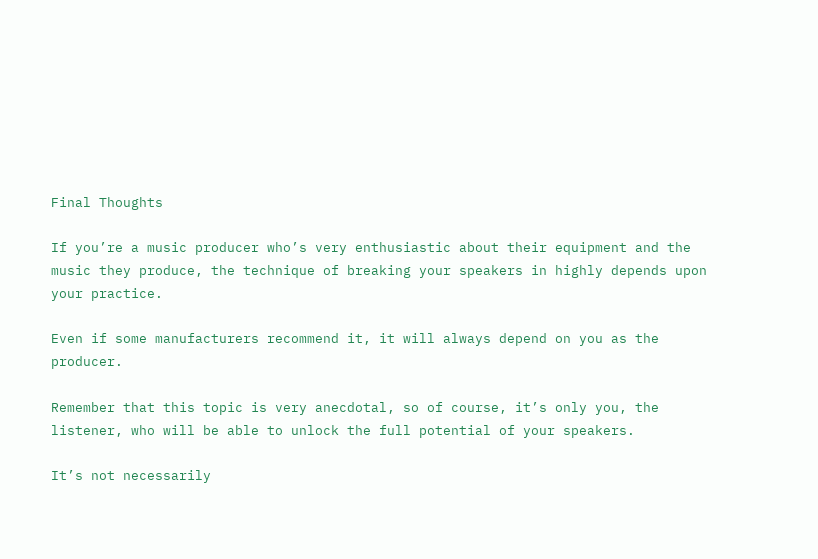Final Thoughts

If you’re a music producer who’s very enthusiastic about their equipment and the music they produce, the technique of breaking your speakers in highly depends upon your practice.

Even if some manufacturers recommend it, it will always depend on you as the producer.

Remember that this topic is very anecdotal, so of course, it’s only you, the listener, who will be able to unlock the full potential of your speakers.

It’s not necessarily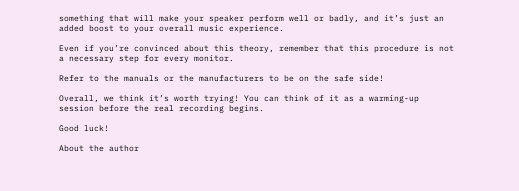something that will make your speaker perform well or badly, and it’s just an added boost to your overall music experience.

Even if you’re convinced about this theory, remember that this procedure is not a necessary step for every monitor.

Refer to the manuals or the manufacturers to be on the safe side!

Overall, we think it’s worth trying! You can think of it as a warming-up session before the real recording begins.

Good luck!

About the author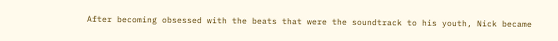After becoming obsessed with the beats that were the soundtrack to his youth, Nick became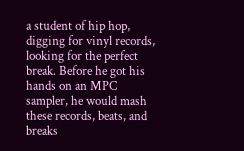a student of hip hop, digging for vinyl records, looking for the perfect break. Before he got his hands on an MPC sampler, he would mash these records, beats, and breaks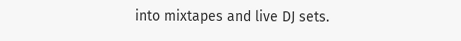into mixtapes and live DJ sets.